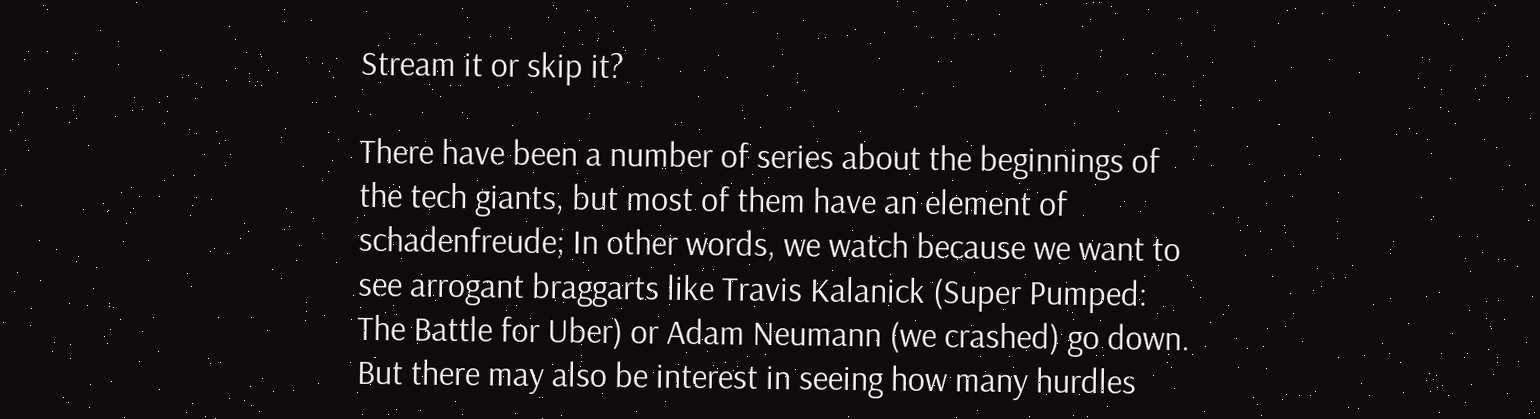Stream it or skip it?

There have been a number of series about the beginnings of the tech giants, but most of them have an element of schadenfreude; In other words, we watch because we want to see arrogant braggarts like Travis Kalanick (Super Pumped: The Battle for Uber) or Adam Neumann (we crashed) go down. But there may also be interest in seeing how many hurdles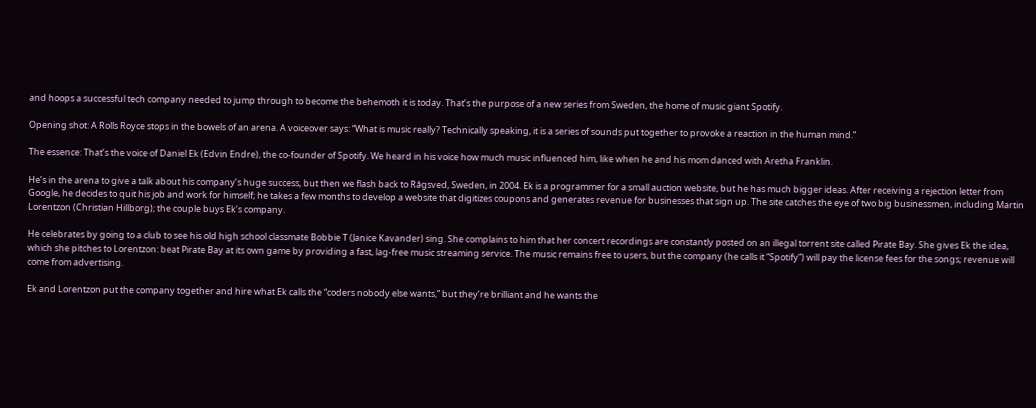and hoops a successful tech company needed to jump through to become the behemoth it is today. That’s the purpose of a new series from Sweden, the home of music giant Spotify.

Opening shot: A Rolls Royce stops in the bowels of an arena. A voiceover says: “What is music really? Technically speaking, it is a series of sounds put together to provoke a reaction in the human mind.”

The essence: That’s the voice of Daniel Ek (Edvin Endre), the co-founder of Spotify. We heard in his voice how much music influenced him, like when he and his mom danced with Aretha Franklin.

He’s in the arena to give a talk about his company’s huge success, but then we flash back to Rågsved, Sweden, in 2004. Ek is a programmer for a small auction website, but he has much bigger ideas. After receiving a rejection letter from Google, he decides to quit his job and work for himself; he takes a few months to develop a website that digitizes coupons and generates revenue for businesses that sign up. The site catches the eye of two big businessmen, including Martin Lorentzon (Christian Hillborg); the couple buys Ek’s company.

He celebrates by going to a club to see his old high school classmate Bobbie T (Janice Kavander) sing. She complains to him that her concert recordings are constantly posted on an illegal torrent site called Pirate Bay. She gives Ek the idea, which she pitches to Lorentzon: beat Pirate Bay at its own game by providing a fast, lag-free music streaming service. The music remains free to users, but the company (he calls it “Spotify”) will pay the license fees for the songs; revenue will come from advertising.

Ek and Lorentzon put the company together and hire what Ek calls the “coders nobody else wants,” but they’re brilliant and he wants the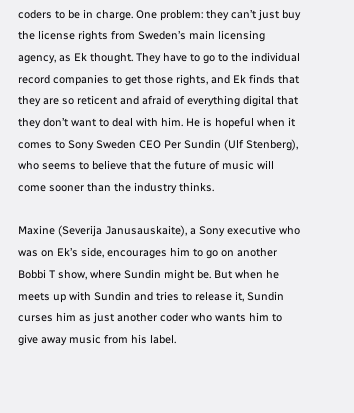coders to be in charge. One problem: they can’t just buy the license rights from Sweden’s main licensing agency, as Ek thought. They have to go to the individual record companies to get those rights, and Ek finds that they are so reticent and afraid of everything digital that they don’t want to deal with him. He is hopeful when it comes to Sony Sweden CEO Per Sundin (Ulf Stenberg), who seems to believe that the future of music will come sooner than the industry thinks.

Maxine (Severija Janusauskaite), a Sony executive who was on Ek’s side, encourages him to go on another Bobbi T show, where Sundin might be. But when he meets up with Sundin and tries to release it, Sundin curses him as just another coder who wants him to give away music from his label.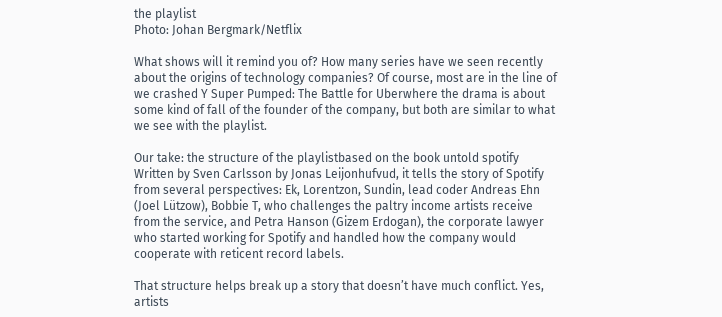the playlist
Photo: Johan Bergmark/Netflix

What shows will it remind you of? How many series have we seen recently about the origins of technology companies? Of course, most are in the line of we crashed Y Super Pumped: The Battle for Uberwhere the drama is about some kind of fall of the founder of the company, but both are similar to what we see with the playlist.

Our take: the structure of the playlistbased on the book untold spotify Written by Sven Carlsson by Jonas Leijonhufvud, it tells the story of Spotify from several perspectives: Ek, Lorentzon, Sundin, lead coder Andreas Ehn (Joel Lützow), Bobbie T, who challenges the paltry income artists receive from the service, and Petra Hanson (Gizem Erdogan), the corporate lawyer who started working for Spotify and handled how the company would cooperate with reticent record labels.

That structure helps break up a story that doesn’t have much conflict. Yes, artists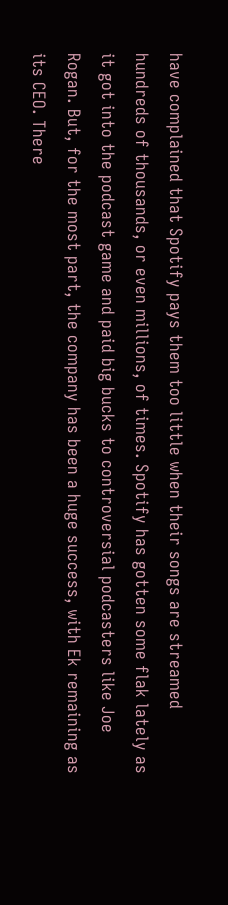have complained that Spotify pays them too little when their songs are streamed hundreds of thousands, or even millions, of times. Spotify has gotten some flak lately as it got into the podcast game and paid big bucks to controversial podcasters like Joe Rogan. But, for the most part, the company has been a huge success, with Ek remaining as its CEO. There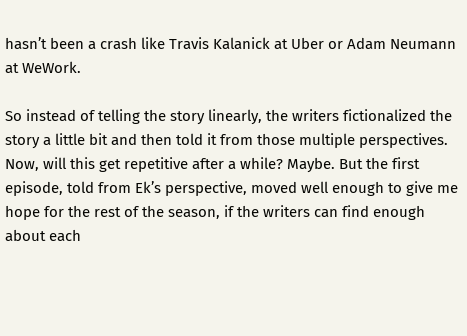hasn’t been a crash like Travis Kalanick at Uber or Adam Neumann at WeWork.

So instead of telling the story linearly, the writers fictionalized the story a little bit and then told it from those multiple perspectives. Now, will this get repetitive after a while? Maybe. But the first episode, told from Ek’s perspective, moved well enough to give me hope for the rest of the season, if the writers can find enough about each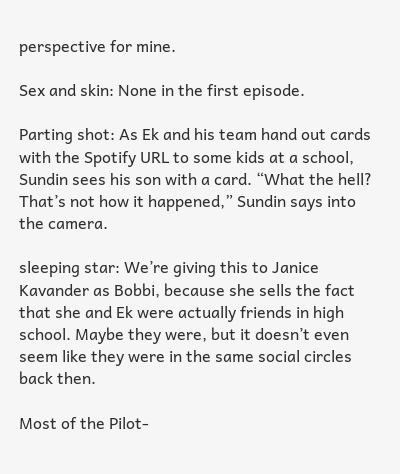perspective for mine.

Sex and skin: None in the first episode.

Parting shot: As Ek and his team hand out cards with the Spotify URL to some kids at a school, Sundin sees his son with a card. “What the hell? That’s not how it happened,” Sundin says into the camera.

sleeping star: We’re giving this to Janice Kavander as Bobbi, because she sells the fact that she and Ek were actually friends in high school. Maybe they were, but it doesn’t even seem like they were in the same social circles back then.

Most of the Pilot-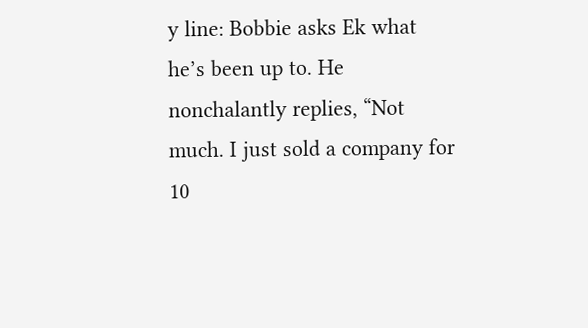y line: Bobbie asks Ek what he’s been up to. He nonchalantly replies, “Not much. I just sold a company for 10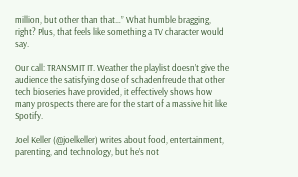million, but other than that…” What humble bragging, right? Plus, that feels like something a TV character would say.

Our call: TRANSMIT IT. Weather the playlist doesn’t give the audience the satisfying dose of schadenfreude that other tech bioseries have provided, it effectively shows how many prospects there are for the start of a massive hit like Spotify.

Joel Keller (@joelkeller) writes about food, entertainment, parenting, and technology, but he’s not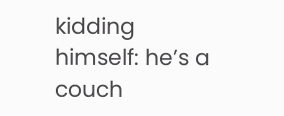kidding himself: he’s a couch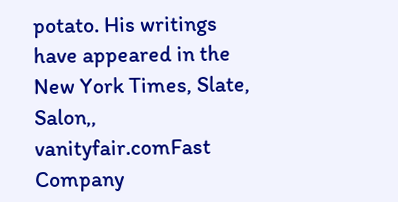potato. His writings have appeared in the New York Times, Slate, Salon,, vanityfair.comFast Company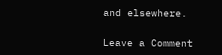and elsewhere.

Leave a Comment